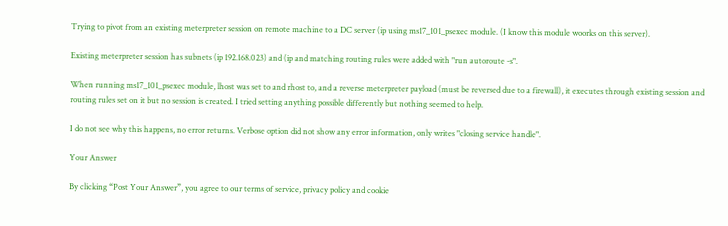Trying to pivot from an existing meterpreter session on remote machine to a DC server (ip using ms17_101_psexec module. (I know this module woorks on this server).

Existing meterpreter session has subnets (ip 192.168.023) and (ip and matching routing rules were added with "run autoroute -s".

When running ms17_101_psexec module, lhost was set to and rhost to, and a reverse meterpreter payload (must be reversed due to a firewall), it executes through existing session and routing rules set on it but no session is created. I tried setting anything possible differently but nothing seemed to help.

I do not see why this happens, no error returns. Verbose option did not show any error information, only writes "closing service handle".

Your Answer

By clicking “Post Your Answer”, you agree to our terms of service, privacy policy and cookie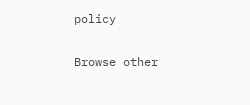policy

Browse other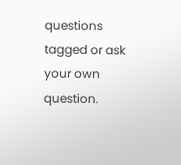questions tagged or ask your own question.